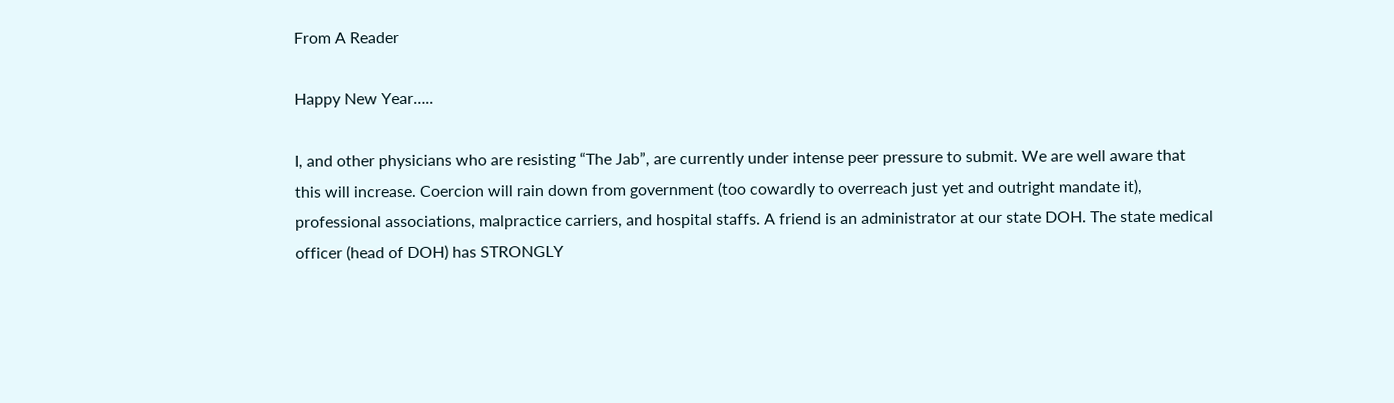From A Reader

Happy New Year…..

I, and other physicians who are resisting “The Jab”, are currently under intense peer pressure to submit. We are well aware that this will increase. Coercion will rain down from government (too cowardly to overreach just yet and outright mandate it), professional associations, malpractice carriers, and hospital staffs. A friend is an administrator at our state DOH. The state medical officer (head of DOH) has STRONGLY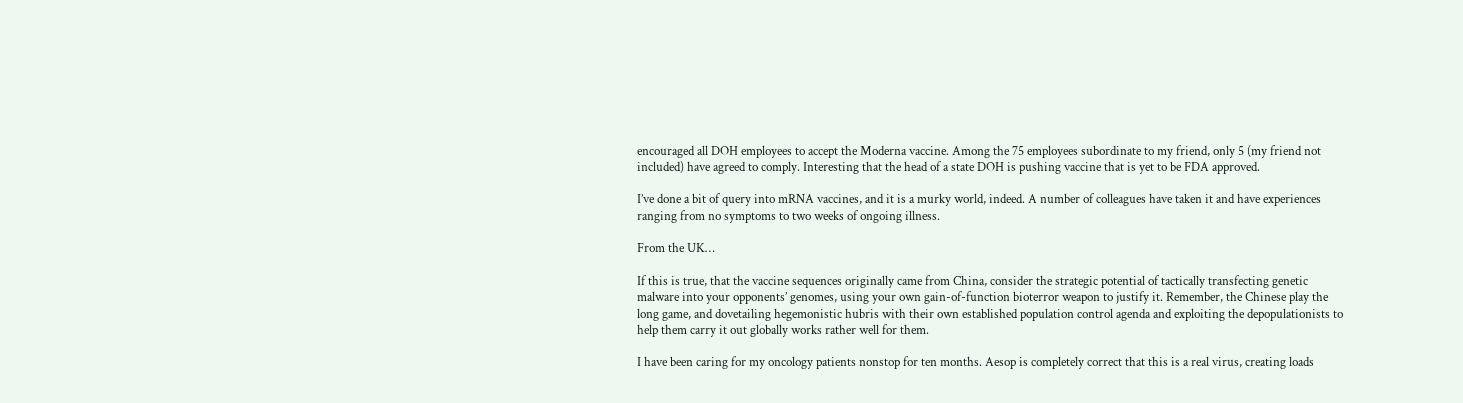encouraged all DOH employees to accept the Moderna vaccine. Among the 75 employees subordinate to my friend, only 5 (my friend not included) have agreed to comply. Interesting that the head of a state DOH is pushing vaccine that is yet to be FDA approved.

I’ve done a bit of query into mRNA vaccines, and it is a murky world, indeed. A number of colleagues have taken it and have experiences ranging from no symptoms to two weeks of ongoing illness.

From the UK…

If this is true, that the vaccine sequences originally came from China, consider the strategic potential of tactically transfecting genetic malware into your opponents’ genomes, using your own gain-of-function bioterror weapon to justify it. Remember, the Chinese play the long game, and dovetailing hegemonistic hubris with their own established population control agenda and exploiting the depopulationists to help them carry it out globally works rather well for them.

I have been caring for my oncology patients nonstop for ten months. Aesop is completely correct that this is a real virus, creating loads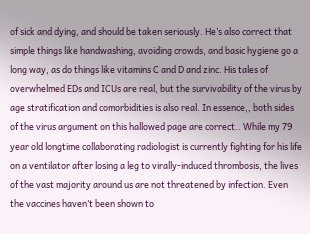of sick and dying, and should be taken seriously. He’s also correct that simple things like handwashing, avoiding crowds, and basic hygiene go a long way, as do things like vitamins C and D and zinc. His tales of overwhelmed EDs and ICUs are real, but the survivability of the virus by age stratification and comorbidities is also real. In essence,, both sides of the virus argument on this hallowed page are correct.. While my 79 year old longtime collaborating radiologist is currently fighting for his life on a ventilator after losing a leg to virally-induced thrombosis, the lives of the vast majority around us are not threatened by infection. Even the vaccines haven’t been shown to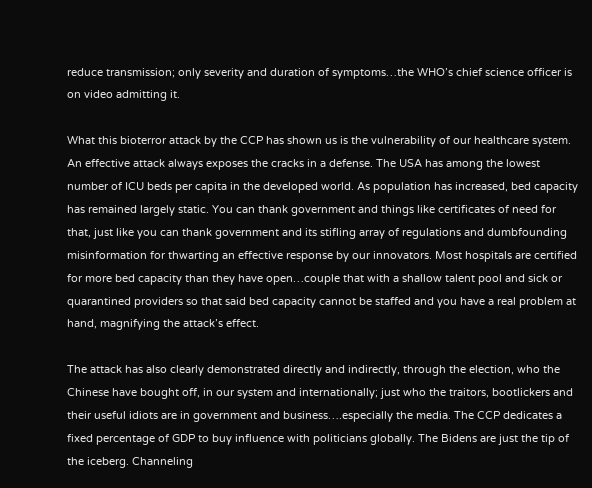reduce transmission; only severity and duration of symptoms…the WHO’s chief science officer is on video admitting it.

What this bioterror attack by the CCP has shown us is the vulnerability of our healthcare system. An effective attack always exposes the cracks in a defense. The USA has among the lowest number of ICU beds per capita in the developed world. As population has increased, bed capacity has remained largely static. You can thank government and things like certificates of need for that, just like you can thank government and its stifling array of regulations and dumbfounding misinformation for thwarting an effective response by our innovators. Most hospitals are certified for more bed capacity than they have open…couple that with a shallow talent pool and sick or quarantined providers so that said bed capacity cannot be staffed and you have a real problem at hand, magnifying the attack’s effect.

The attack has also clearly demonstrated directly and indirectly, through the election, who the Chinese have bought off, in our system and internationally; just who the traitors, bootlickers and their useful idiots are in government and business….especially the media. The CCP dedicates a fixed percentage of GDP to buy influence with politicians globally. The Bidens are just the tip of the iceberg. Channeling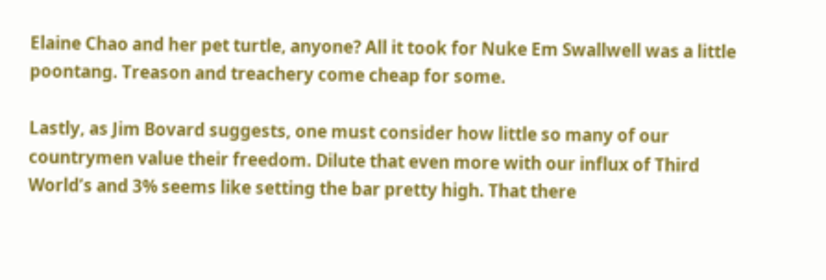Elaine Chao and her pet turtle, anyone? All it took for Nuke Em Swallwell was a little poontang. Treason and treachery come cheap for some.

Lastly, as Jim Bovard suggests, one must consider how little so many of our countrymen value their freedom. Dilute that even more with our influx of Third World’s and 3% seems like setting the bar pretty high. That there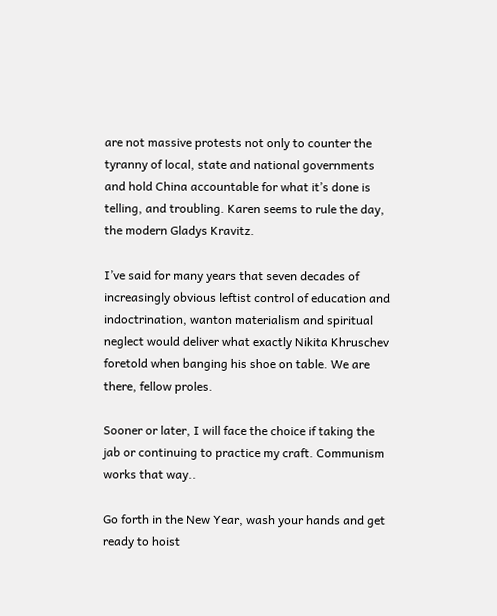are not massive protests not only to counter the tyranny of local, state and national governments and hold China accountable for what it’s done is telling, and troubling. Karen seems to rule the day, the modern Gladys Kravitz.

I’ve said for many years that seven decades of increasingly obvious leftist control of education and indoctrination, wanton materialism and spiritual neglect would deliver what exactly Nikita Khruschev foretold when banging his shoe on table. We are there, fellow proles.

Sooner or later, I will face the choice if taking the jab or continuing to practice my craft. Communism works that way..

Go forth in the New Year, wash your hands and get ready to hoist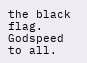the black flag. Godspeed to all.